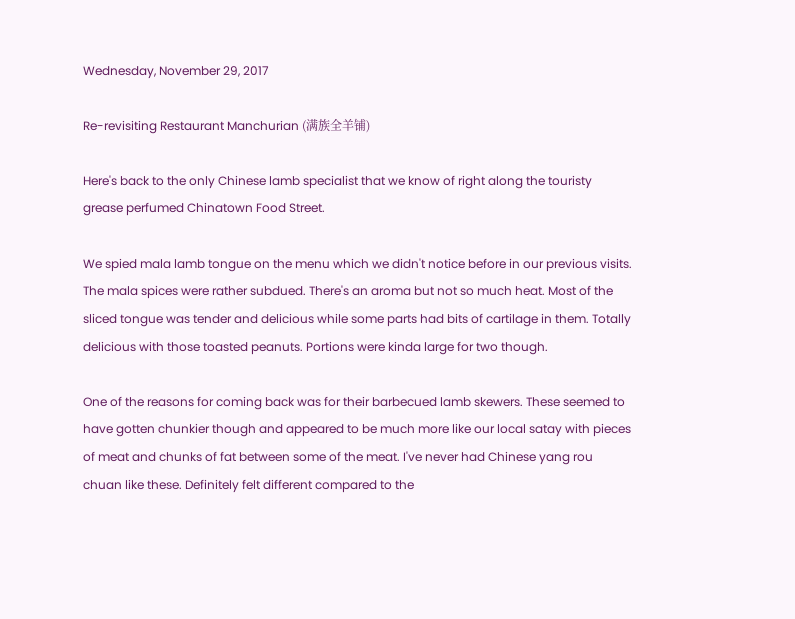Wednesday, November 29, 2017

Re-revisiting Restaurant Manchurian (满族全羊铺)

Here's back to the only Chinese lamb specialist that we know of right along the touristy grease perfumed Chinatown Food Street.

We spied mala lamb tongue on the menu which we didn't notice before in our previous visits. The mala spices were rather subdued. There's an aroma but not so much heat. Most of the sliced tongue was tender and delicious while some parts had bits of cartilage in them. Totally delicious with those toasted peanuts. Portions were kinda large for two though.

One of the reasons for coming back was for their barbecued lamb skewers. These seemed to have gotten chunkier though and appeared to be much more like our local satay with pieces of meat and chunks of fat between some of the meat. I've never had Chinese yang rou chuan like these. Definitely felt different compared to the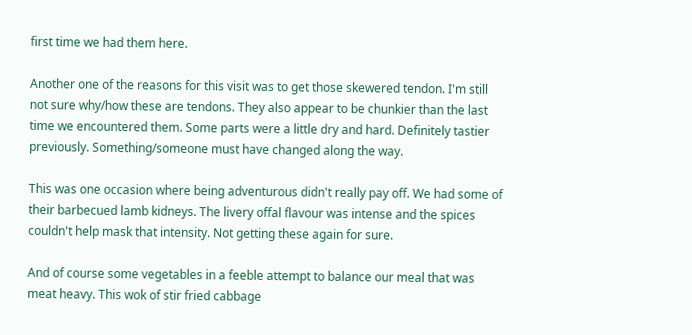first time we had them here.

Another one of the reasons for this visit was to get those skewered tendon. I'm still not sure why/how these are tendons. They also appear to be chunkier than the last time we encountered them. Some parts were a little dry and hard. Definitely tastier previously. Something/someone must have changed along the way.

This was one occasion where being adventurous didn't really pay off. We had some of their barbecued lamb kidneys. The livery offal flavour was intense and the spices couldn't help mask that intensity. Not getting these again for sure.

And of course some vegetables in a feeble attempt to balance our meal that was meat heavy. This wok of stir fried cabbage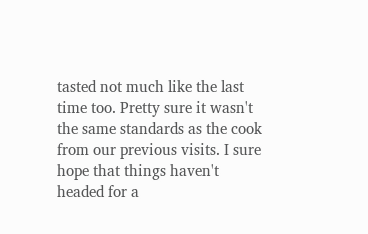tasted not much like the last time too. Pretty sure it wasn't the same standards as the cook from our previous visits. I sure hope that things haven't headed for a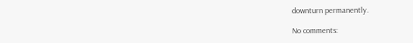downturn permanently.

No comments: